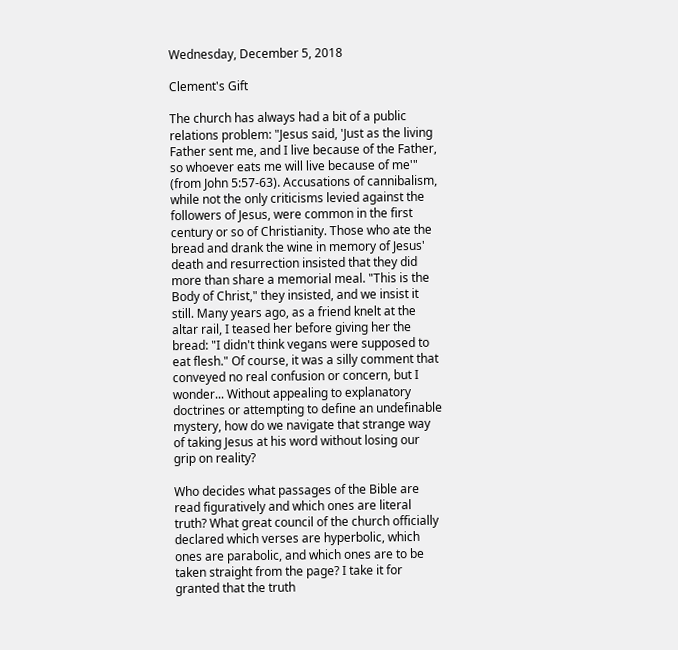Wednesday, December 5, 2018

Clement's Gift

The church has always had a bit of a public relations problem: "Jesus said, 'Just as the living Father sent me, and I live because of the Father, so whoever eats me will live because of me'" (from John 5:57-63). Accusations of cannibalism, while not the only criticisms levied against the followers of Jesus, were common in the first century or so of Christianity. Those who ate the bread and drank the wine in memory of Jesus' death and resurrection insisted that they did more than share a memorial meal. "This is the Body of Christ," they insisted, and we insist it still. Many years ago, as a friend knelt at the altar rail, I teased her before giving her the bread: "I didn't think vegans were supposed to eat flesh." Of course, it was a silly comment that conveyed no real confusion or concern, but I wonder... Without appealing to explanatory doctrines or attempting to define an undefinable mystery, how do we navigate that strange way of taking Jesus at his word without losing our grip on reality?

Who decides what passages of the Bible are read figuratively and which ones are literal truth? What great council of the church officially declared which verses are hyperbolic, which ones are parabolic, and which ones are to be taken straight from the page? I take it for granted that the truth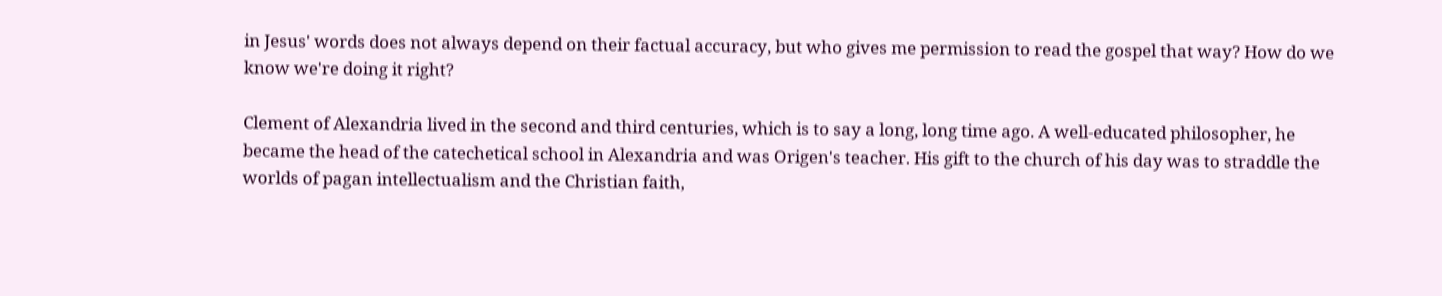in Jesus' words does not always depend on their factual accuracy, but who gives me permission to read the gospel that way? How do we know we're doing it right?

Clement of Alexandria lived in the second and third centuries, which is to say a long, long time ago. A well-educated philosopher, he became the head of the catechetical school in Alexandria and was Origen's teacher. His gift to the church of his day was to straddle the worlds of pagan intellectualism and the Christian faith,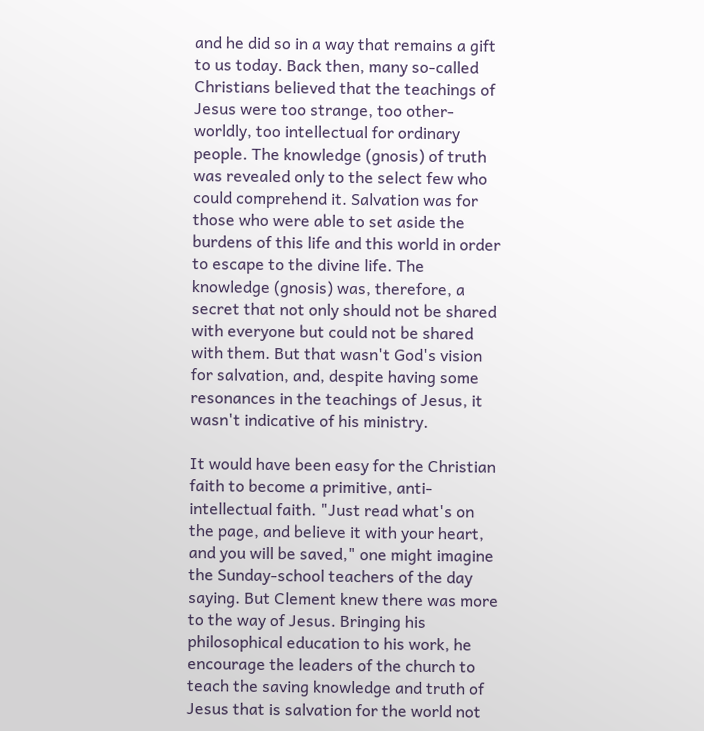and he did so in a way that remains a gift to us today. Back then, many so-called Christians believed that the teachings of Jesus were too strange, too other-worldly, too intellectual for ordinary people. The knowledge (gnosis) of truth was revealed only to the select few who could comprehend it. Salvation was for those who were able to set aside the burdens of this life and this world in order to escape to the divine life. The knowledge (gnosis) was, therefore, a secret that not only should not be shared with everyone but could not be shared with them. But that wasn't God's vision for salvation, and, despite having some resonances in the teachings of Jesus, it wasn't indicative of his ministry.

It would have been easy for the Christian faith to become a primitive, anti-intellectual faith. "Just read what's on the page, and believe it with your heart, and you will be saved," one might imagine the Sunday-school teachers of the day saying. But Clement knew there was more to the way of Jesus. Bringing his philosophical education to his work, he encourage the leaders of the church to teach the saving knowledge and truth of Jesus that is salvation for the world not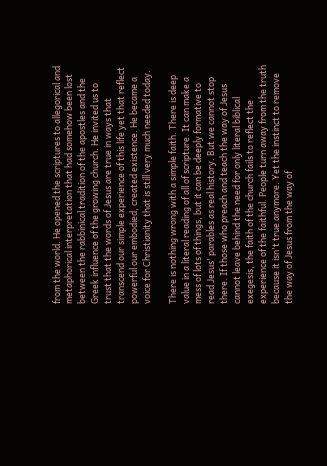from the world. He opened the scriptures to allegorical and metaphorical interpretation that had somehow been lost between the rabbinical tradition of the apostles and the Greek influence of the growing church. He invited us to trust that the words of Jesus are true in ways that transcend our simple experience of this life yet that reflect powerful our embodied, created existence. He became a voice for Christianity that is still very much needed today.

There is nothing wrong with a simple faith. There is deep value in a literal reading of all of scripture. It can make a mess of lots of things, but it can be deeply formative to read Jesus' parables as real history. But we cannot stop there. If those who preach and teach the way of Jesus cannot leave behind the need for only literal biblical exegesis, the faith of the church fails to reflect the experience of the faithful. People turn away from the truth because it isn't true anymore. Yet the instinct to remove the way of Jesus from the way of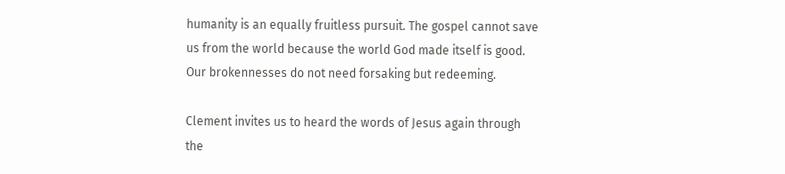humanity is an equally fruitless pursuit. The gospel cannot save us from the world because the world God made itself is good. Our brokennesses do not need forsaking but redeeming.

Clement invites us to heard the words of Jesus again through the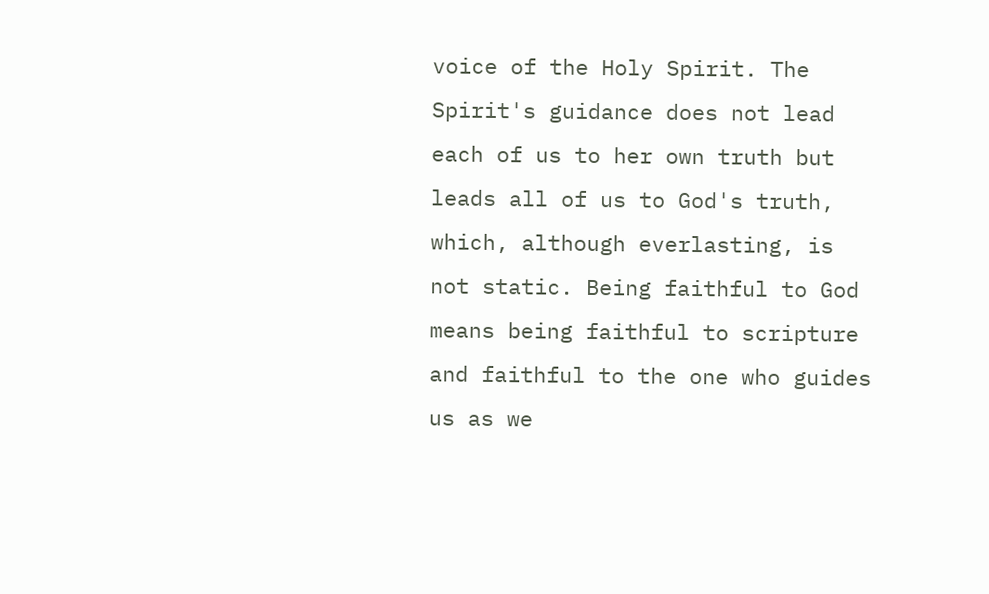voice of the Holy Spirit. The Spirit's guidance does not lead each of us to her own truth but leads all of us to God's truth, which, although everlasting, is not static. Being faithful to God means being faithful to scripture and faithful to the one who guides us as we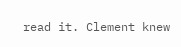read it. Clement knew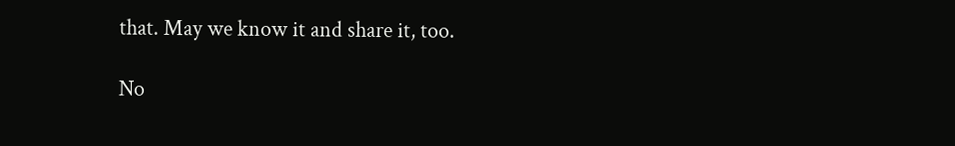that. May we know it and share it, too.

No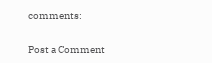comments:

Post a Comment